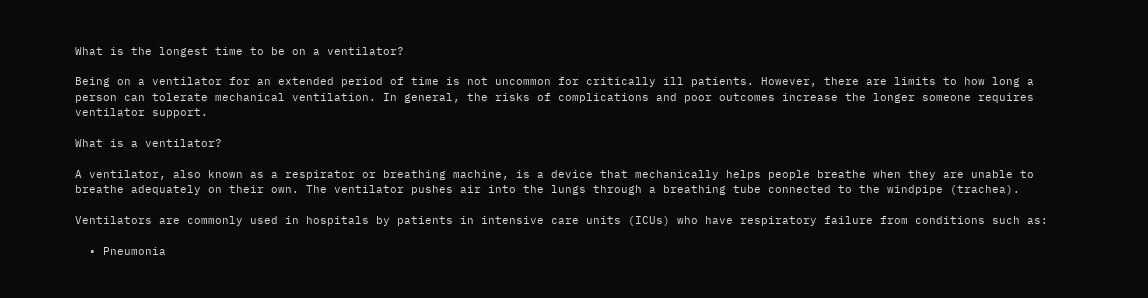What is the longest time to be on a ventilator?

Being on a ventilator for an extended period of time is not uncommon for critically ill patients. However, there are limits to how long a person can tolerate mechanical ventilation. In general, the risks of complications and poor outcomes increase the longer someone requires ventilator support.

What is a ventilator?

A ventilator, also known as a respirator or breathing machine, is a device that mechanically helps people breathe when they are unable to breathe adequately on their own. The ventilator pushes air into the lungs through a breathing tube connected to the windpipe (trachea).

Ventilators are commonly used in hospitals by patients in intensive care units (ICUs) who have respiratory failure from conditions such as:

  • Pneumonia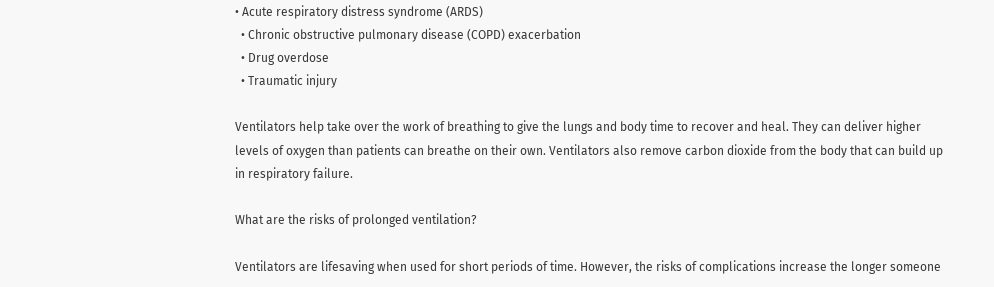• Acute respiratory distress syndrome (ARDS)
  • Chronic obstructive pulmonary disease (COPD) exacerbation
  • Drug overdose
  • Traumatic injury

Ventilators help take over the work of breathing to give the lungs and body time to recover and heal. They can deliver higher levels of oxygen than patients can breathe on their own. Ventilators also remove carbon dioxide from the body that can build up in respiratory failure.

What are the risks of prolonged ventilation?

Ventilators are lifesaving when used for short periods of time. However, the risks of complications increase the longer someone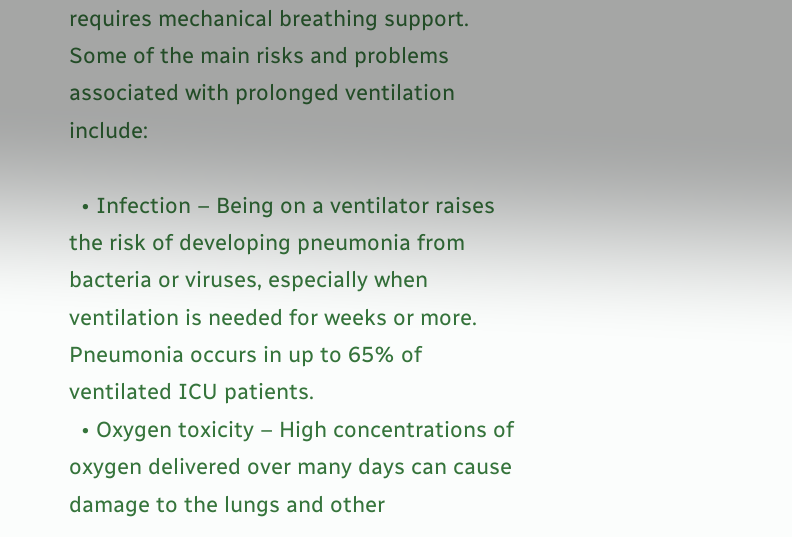requires mechanical breathing support. Some of the main risks and problems associated with prolonged ventilation include:

  • Infection – Being on a ventilator raises the risk of developing pneumonia from bacteria or viruses, especially when ventilation is needed for weeks or more. Pneumonia occurs in up to 65% of ventilated ICU patients.
  • Oxygen toxicity – High concentrations of oxygen delivered over many days can cause damage to the lungs and other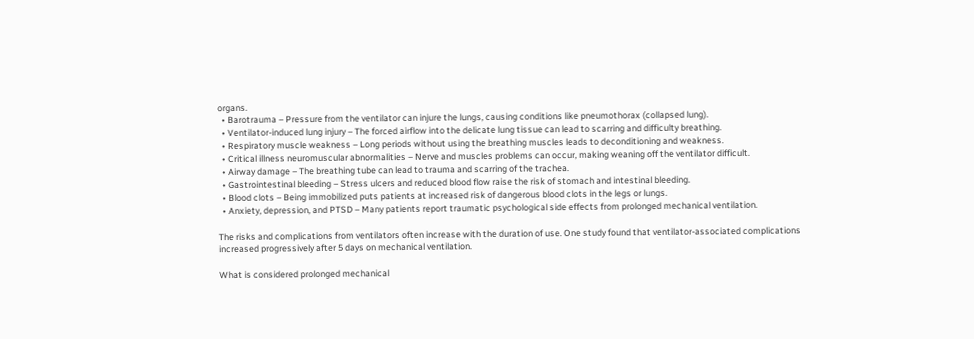organs.
  • Barotrauma – Pressure from the ventilator can injure the lungs, causing conditions like pneumothorax (collapsed lung).
  • Ventilator-induced lung injury – The forced airflow into the delicate lung tissue can lead to scarring and difficulty breathing.
  • Respiratory muscle weakness – Long periods without using the breathing muscles leads to deconditioning and weakness.
  • Critical illness neuromuscular abnormalities – Nerve and muscles problems can occur, making weaning off the ventilator difficult.
  • Airway damage – The breathing tube can lead to trauma and scarring of the trachea.
  • Gastrointestinal bleeding – Stress ulcers and reduced blood flow raise the risk of stomach and intestinal bleeding.
  • Blood clots – Being immobilized puts patients at increased risk of dangerous blood clots in the legs or lungs.
  • Anxiety, depression, and PTSD – Many patients report traumatic psychological side effects from prolonged mechanical ventilation.

The risks and complications from ventilators often increase with the duration of use. One study found that ventilator-associated complications increased progressively after 5 days on mechanical ventilation.

What is considered prolonged mechanical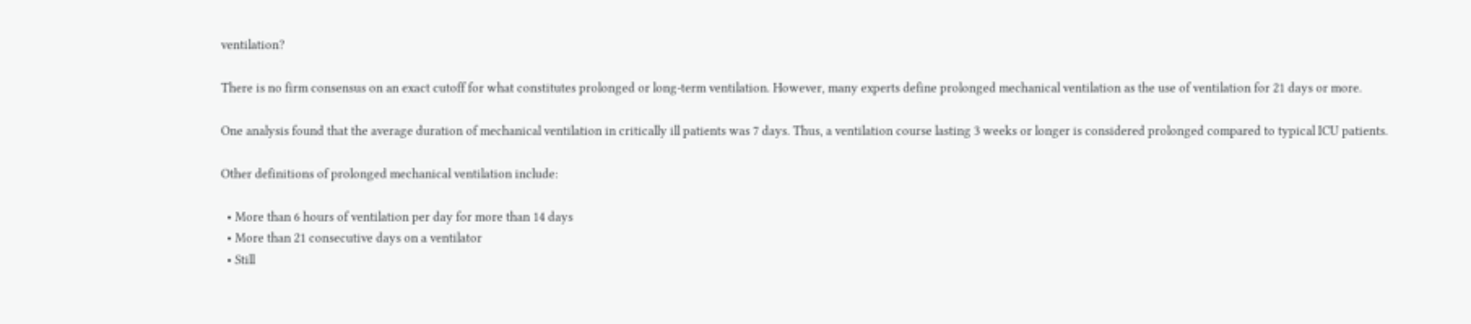ventilation?

There is no firm consensus on an exact cutoff for what constitutes prolonged or long-term ventilation. However, many experts define prolonged mechanical ventilation as the use of ventilation for 21 days or more.

One analysis found that the average duration of mechanical ventilation in critically ill patients was 7 days. Thus, a ventilation course lasting 3 weeks or longer is considered prolonged compared to typical ICU patients.

Other definitions of prolonged mechanical ventilation include:

  • More than 6 hours of ventilation per day for more than 14 days
  • More than 21 consecutive days on a ventilator
  • Still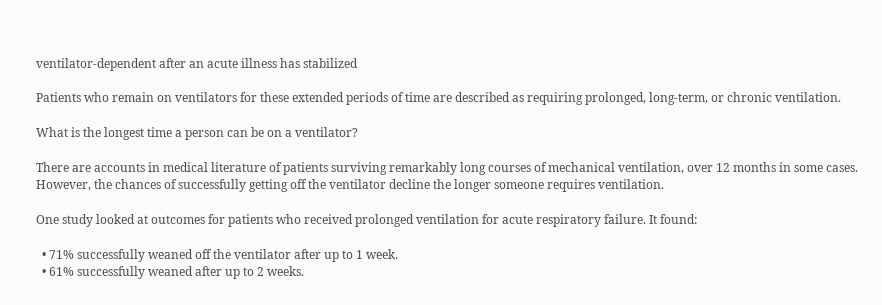ventilator-dependent after an acute illness has stabilized

Patients who remain on ventilators for these extended periods of time are described as requiring prolonged, long-term, or chronic ventilation.

What is the longest time a person can be on a ventilator?

There are accounts in medical literature of patients surviving remarkably long courses of mechanical ventilation, over 12 months in some cases. However, the chances of successfully getting off the ventilator decline the longer someone requires ventilation.

One study looked at outcomes for patients who received prolonged ventilation for acute respiratory failure. It found:

  • 71% successfully weaned off the ventilator after up to 1 week.
  • 61% successfully weaned after up to 2 weeks.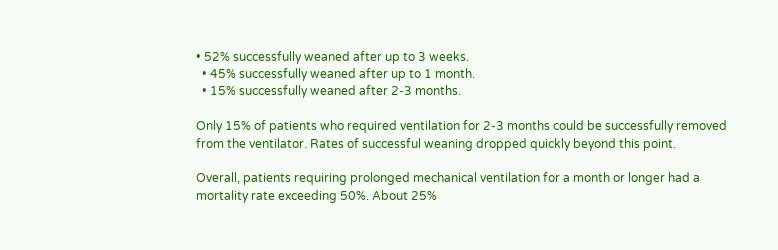• 52% successfully weaned after up to 3 weeks.
  • 45% successfully weaned after up to 1 month.
  • 15% successfully weaned after 2-3 months.

Only 15% of patients who required ventilation for 2-3 months could be successfully removed from the ventilator. Rates of successful weaning dropped quickly beyond this point.

Overall, patients requiring prolonged mechanical ventilation for a month or longer had a mortality rate exceeding 50%. About 25%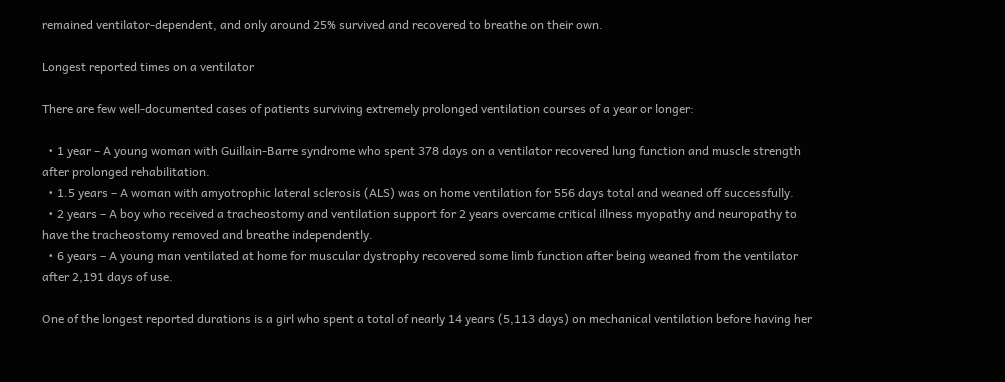remained ventilator-dependent, and only around 25% survived and recovered to breathe on their own.

Longest reported times on a ventilator

There are few well-documented cases of patients surviving extremely prolonged ventilation courses of a year or longer:

  • 1 year – A young woman with Guillain-Barre syndrome who spent 378 days on a ventilator recovered lung function and muscle strength after prolonged rehabilitation.
  • 1.5 years – A woman with amyotrophic lateral sclerosis (ALS) was on home ventilation for 556 days total and weaned off successfully.
  • 2 years – A boy who received a tracheostomy and ventilation support for 2 years overcame critical illness myopathy and neuropathy to have the tracheostomy removed and breathe independently.
  • 6 years – A young man ventilated at home for muscular dystrophy recovered some limb function after being weaned from the ventilator after 2,191 days of use.

One of the longest reported durations is a girl who spent a total of nearly 14 years (5,113 days) on mechanical ventilation before having her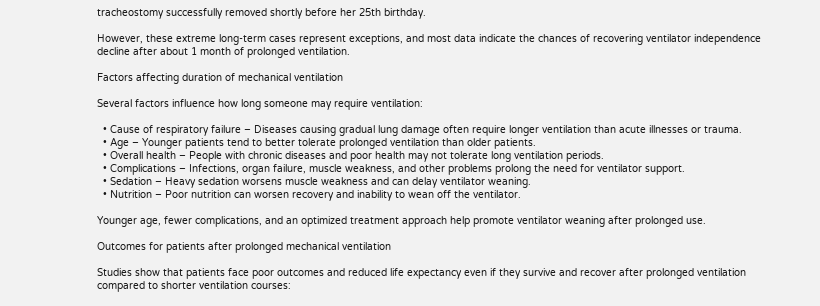tracheostomy successfully removed shortly before her 25th birthday.

However, these extreme long-term cases represent exceptions, and most data indicate the chances of recovering ventilator independence decline after about 1 month of prolonged ventilation.

Factors affecting duration of mechanical ventilation

Several factors influence how long someone may require ventilation:

  • Cause of respiratory failure – Diseases causing gradual lung damage often require longer ventilation than acute illnesses or trauma.
  • Age – Younger patients tend to better tolerate prolonged ventilation than older patients.
  • Overall health – People with chronic diseases and poor health may not tolerate long ventilation periods.
  • Complications – Infections, organ failure, muscle weakness, and other problems prolong the need for ventilator support.
  • Sedation – Heavy sedation worsens muscle weakness and can delay ventilator weaning.
  • Nutrition – Poor nutrition can worsen recovery and inability to wean off the ventilator.

Younger age, fewer complications, and an optimized treatment approach help promote ventilator weaning after prolonged use.

Outcomes for patients after prolonged mechanical ventilation

Studies show that patients face poor outcomes and reduced life expectancy even if they survive and recover after prolonged ventilation compared to shorter ventilation courses: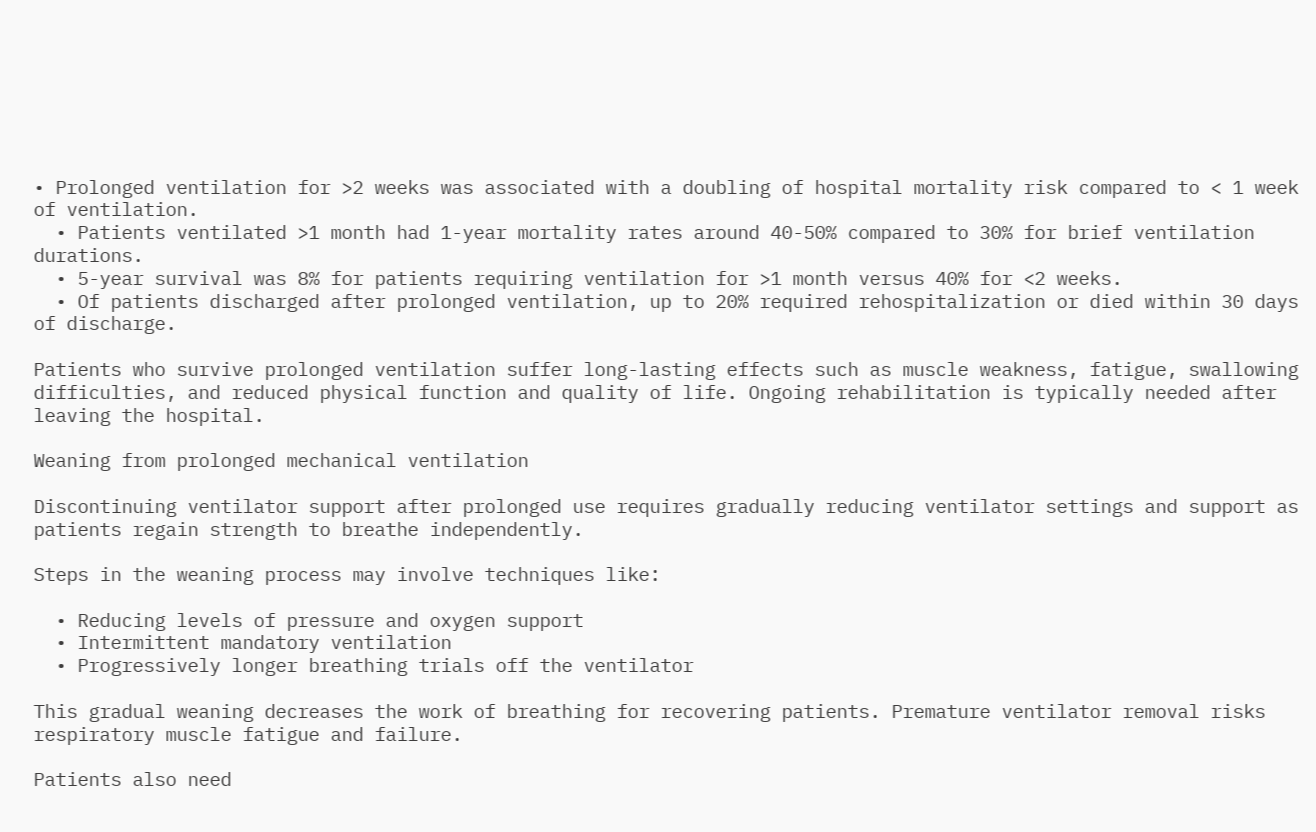• Prolonged ventilation for >2 weeks was associated with a doubling of hospital mortality risk compared to < 1 week of ventilation.
  • Patients ventilated >1 month had 1-year mortality rates around 40-50% compared to 30% for brief ventilation durations.
  • 5-year survival was 8% for patients requiring ventilation for >1 month versus 40% for <2 weeks.
  • Of patients discharged after prolonged ventilation, up to 20% required rehospitalization or died within 30 days of discharge.

Patients who survive prolonged ventilation suffer long-lasting effects such as muscle weakness, fatigue, swallowing difficulties, and reduced physical function and quality of life. Ongoing rehabilitation is typically needed after leaving the hospital.

Weaning from prolonged mechanical ventilation

Discontinuing ventilator support after prolonged use requires gradually reducing ventilator settings and support as patients regain strength to breathe independently.

Steps in the weaning process may involve techniques like:

  • Reducing levels of pressure and oxygen support
  • Intermittent mandatory ventilation
  • Progressively longer breathing trials off the ventilator

This gradual weaning decreases the work of breathing for recovering patients. Premature ventilator removal risks respiratory muscle fatigue and failure.

Patients also need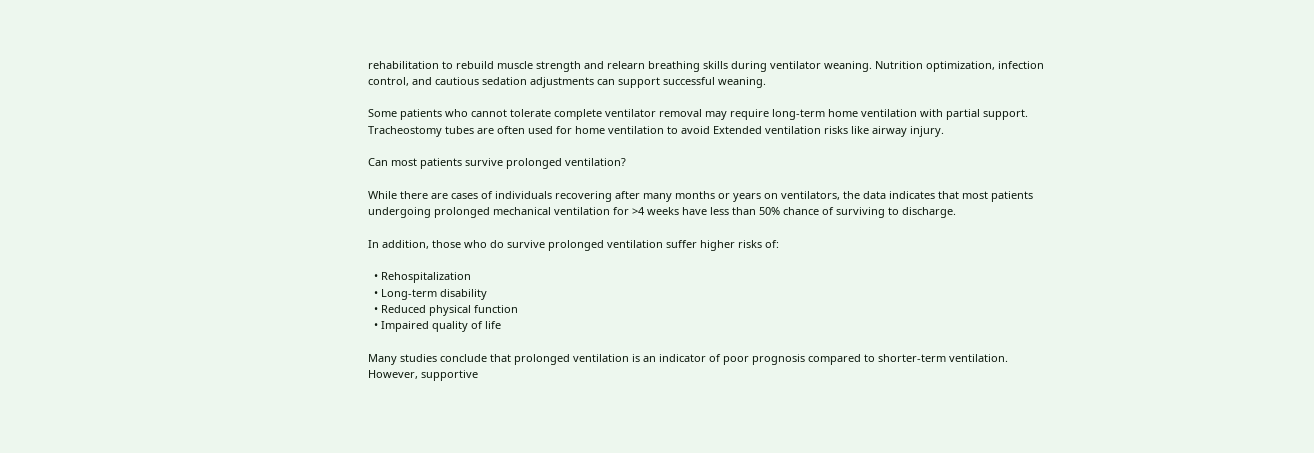rehabilitation to rebuild muscle strength and relearn breathing skills during ventilator weaning. Nutrition optimization, infection control, and cautious sedation adjustments can support successful weaning.

Some patients who cannot tolerate complete ventilator removal may require long-term home ventilation with partial support. Tracheostomy tubes are often used for home ventilation to avoid Extended ventilation risks like airway injury.

Can most patients survive prolonged ventilation?

While there are cases of individuals recovering after many months or years on ventilators, the data indicates that most patients undergoing prolonged mechanical ventilation for >4 weeks have less than 50% chance of surviving to discharge.

In addition, those who do survive prolonged ventilation suffer higher risks of:

  • Rehospitalization
  • Long-term disability
  • Reduced physical function
  • Impaired quality of life

Many studies conclude that prolonged ventilation is an indicator of poor prognosis compared to shorter-term ventilation. However, supportive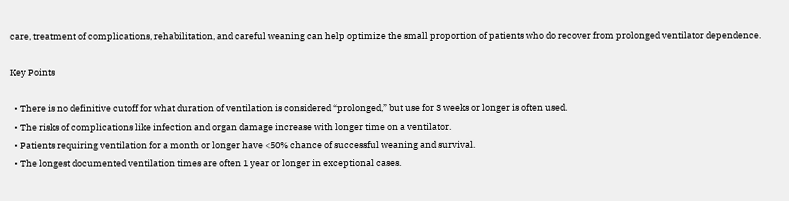care, treatment of complications, rehabilitation, and careful weaning can help optimize the small proportion of patients who do recover from prolonged ventilator dependence.

Key Points

  • There is no definitive cutoff for what duration of ventilation is considered “prolonged,” but use for 3 weeks or longer is often used.
  • The risks of complications like infection and organ damage increase with longer time on a ventilator.
  • Patients requiring ventilation for a month or longer have <50% chance of successful weaning and survival.
  • The longest documented ventilation times are often 1 year or longer in exceptional cases.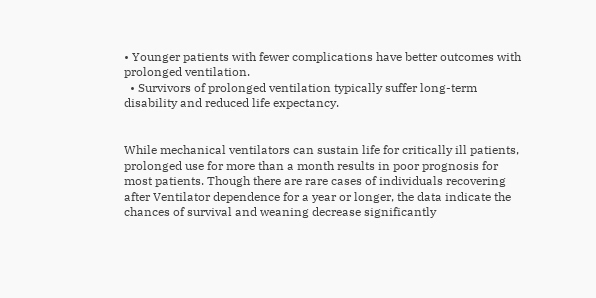• Younger patients with fewer complications have better outcomes with prolonged ventilation.
  • Survivors of prolonged ventilation typically suffer long-term disability and reduced life expectancy.


While mechanical ventilators can sustain life for critically ill patients, prolonged use for more than a month results in poor prognosis for most patients. Though there are rare cases of individuals recovering after Ventilator dependence for a year or longer, the data indicate the chances of survival and weaning decrease significantly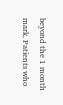beyond the 1 month mark. Patients who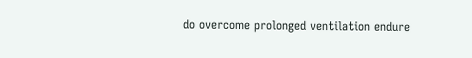do overcome prolonged ventilation endure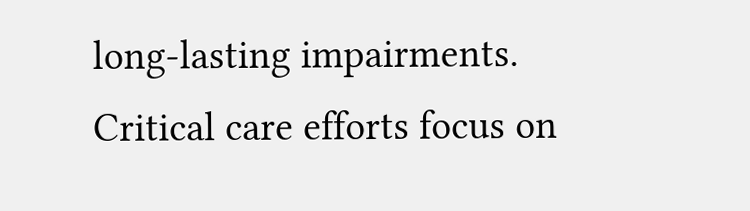long-lasting impairments. Critical care efforts focus on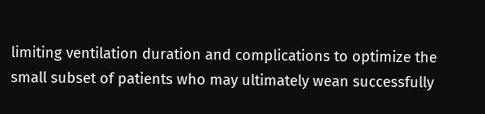limiting ventilation duration and complications to optimize the small subset of patients who may ultimately wean successfully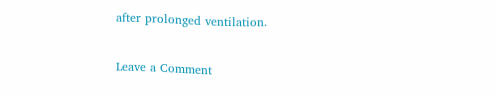after prolonged ventilation.

Leave a Comment